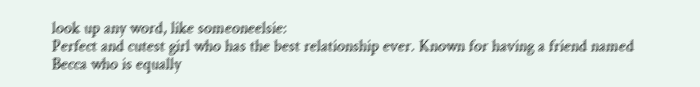look up any word, like someoneelsie:
Perfect and cutest girl who has the best relationship ever. Known for having a friend named Becca who is equally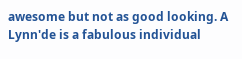awesome but not as good looking. A Lynn'de is a fabulous individual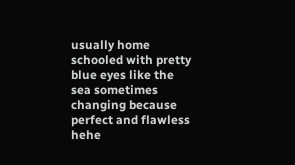usually home schooled with pretty blue eyes like the sea sometimes changing because perfect and flawless hehe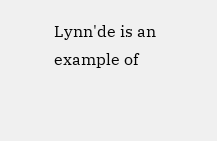Lynn'de is an example of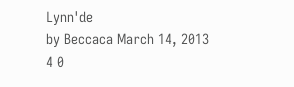Lynn'de
by Beccaca March 14, 2013
4 0